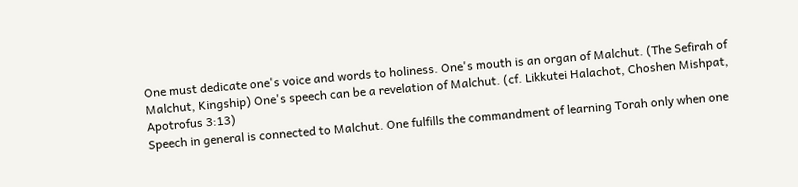One must dedicate one's voice and words to holiness. One's mouth is an organ of Malchut. (The Sefirah of Malchut, Kingship) One's speech can be a revelation of Malchut. (cf. Likkutei Halachot, Choshen Mishpat, Apotrofus 3:13)
Speech in general is connected to Malchut. One fulfills the commandment of learning Torah only when one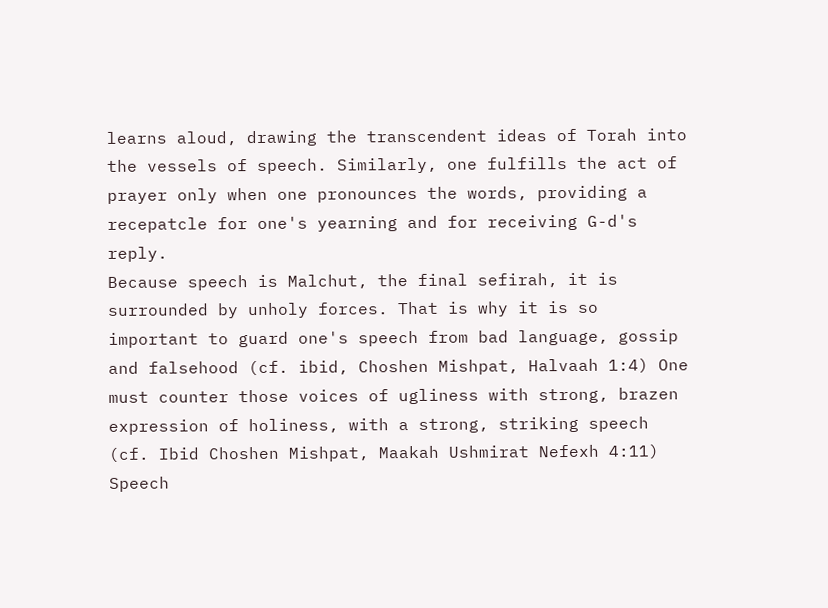learns aloud, drawing the transcendent ideas of Torah into the vessels of speech. Similarly, one fulfills the act of prayer only when one pronounces the words, providing a recepatcle for one's yearning and for receiving G-d's reply.
Because speech is Malchut, the final sefirah, it is surrounded by unholy forces. That is why it is so important to guard one's speech from bad language, gossip and falsehood (cf. ibid, Choshen Mishpat, Halvaah 1:4) One must counter those voices of ugliness with strong, brazen expression of holiness, with a strong, striking speech (cf. Ibid Choshen Mishpat, Maakah Ushmirat Nefexh 4:11) Speech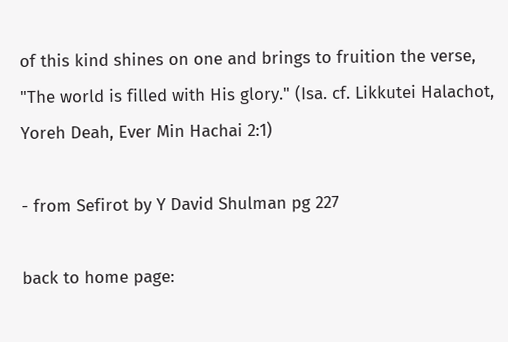of this kind shines on one and brings to fruition the verse, "The world is filled with His glory." (Isa. cf. Likkutei Halachot, Yoreh Deah, Ever Min Hachai 2:1)

- from Sefirot by Y David Shulman pg 227

back to home page: